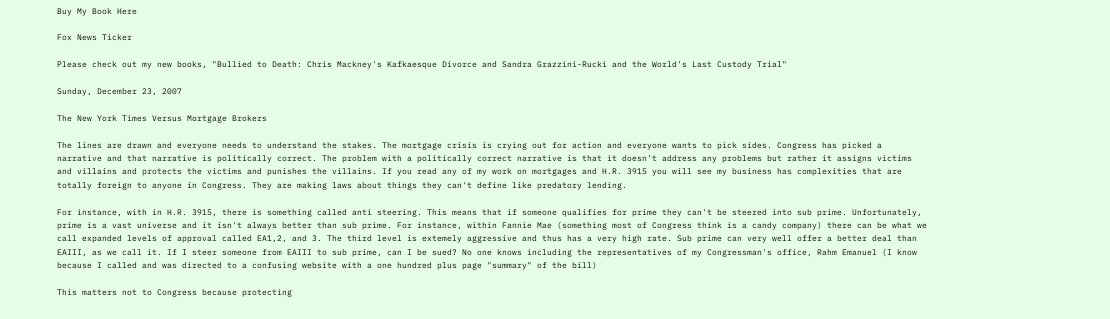Buy My Book Here

Fox News Ticker

Please check out my new books, "Bullied to Death: Chris Mackney's Kafkaesque Divorce and Sandra Grazzini-Rucki and the World's Last Custody Trial"

Sunday, December 23, 2007

The New York Times Versus Mortgage Brokers

The lines are drawn and everyone needs to understand the stakes. The mortgage crisis is crying out for action and everyone wants to pick sides. Congress has picked a narrative and that narrative is politically correct. The problem with a politically correct narrative is that it doesn't address any problems but rather it assigns victims and villains and protects the victims and punishes the villains. If you read any of my work on mortgages and H.R. 3915 you will see my business has complexities that are totally foreign to anyone in Congress. They are making laws about things they can't define like predatory lending.

For instance, with in H.R. 3915, there is something called anti steering. This means that if someone qualifies for prime they can't be steered into sub prime. Unfortunately, prime is a vast universe and it isn't always better than sub prime. For instance, within Fannie Mae (something most of Congress think is a candy company) there can be what we call expanded levels of approval called EA1,2, and 3. The third level is extemely aggressive and thus has a very high rate. Sub prime can very well offer a better deal than EAIII, as we call it. If I steer someone from EAIII to sub prime, can I be sued? No one knows including the representatives of my Congressman's office, Rahm Emanuel (I know because I called and was directed to a confusing website with a one hundred plus page "summary" of the bill)

This matters not to Congress because protecting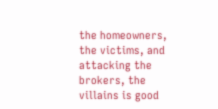the homeowners, the victims, and attacking the brokers, the villains is good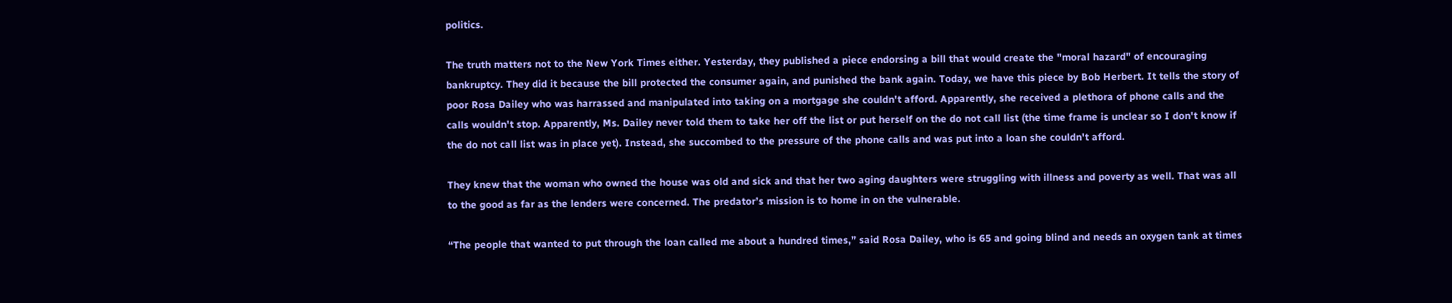politics.

The truth matters not to the New York Times either. Yesterday, they published a piece endorsing a bill that would create the "moral hazard" of encouraging bankruptcy. They did it because the bill protected the consumer again, and punished the bank again. Today, we have this piece by Bob Herbert. It tells the story of poor Rosa Dailey who was harrassed and manipulated into taking on a mortgage she couldn't afford. Apparently, she received a plethora of phone calls and the calls wouldn't stop. Apparently, Ms. Dailey never told them to take her off the list or put herself on the do not call list (the time frame is unclear so I don't know if the do not call list was in place yet). Instead, she succombed to the pressure of the phone calls and was put into a loan she couldn't afford.

They knew that the woman who owned the house was old and sick and that her two aging daughters were struggling with illness and poverty as well. That was all to the good as far as the lenders were concerned. The predator’s mission is to home in on the vulnerable.

“The people that wanted to put through the loan called me about a hundred times,” said Rosa Dailey, who is 65 and going blind and needs an oxygen tank at times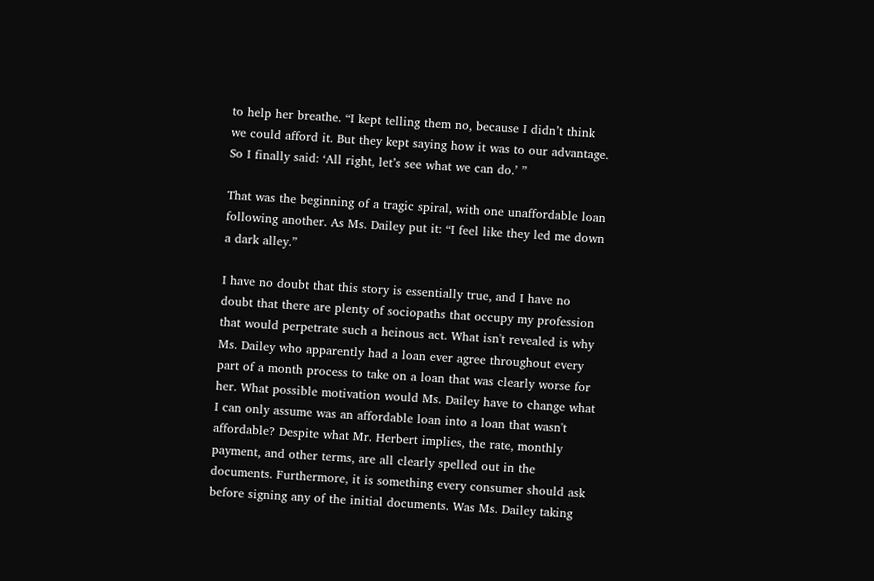to help her breathe. “I kept telling them no, because I didn’t think we could afford it. But they kept saying how it was to our advantage. So I finally said: ‘All right, let’s see what we can do.’ ”

That was the beginning of a tragic spiral, with one unaffordable loan following another. As Ms. Dailey put it: “I feel like they led me down a dark alley.”

I have no doubt that this story is essentially true, and I have no doubt that there are plenty of sociopaths that occupy my profession that would perpetrate such a heinous act. What isn't revealed is why Ms. Dailey who apparently had a loan ever agree throughout every part of a month process to take on a loan that was clearly worse for her. What possible motivation would Ms. Dailey have to change what I can only assume was an affordable loan into a loan that wasn't affordable? Despite what Mr. Herbert implies, the rate, monthly payment, and other terms, are all clearly spelled out in the documents. Furthermore, it is something every consumer should ask before signing any of the initial documents. Was Ms. Dailey taking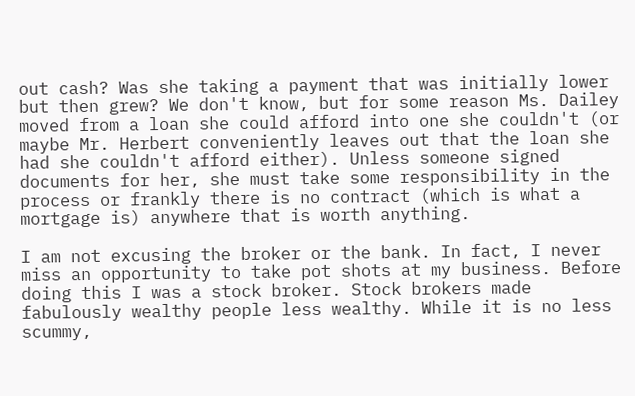out cash? Was she taking a payment that was initially lower but then grew? We don't know, but for some reason Ms. Dailey moved from a loan she could afford into one she couldn't (or maybe Mr. Herbert conveniently leaves out that the loan she had she couldn't afford either). Unless someone signed documents for her, she must take some responsibility in the process or frankly there is no contract (which is what a mortgage is) anywhere that is worth anything.

I am not excusing the broker or the bank. In fact, I never miss an opportunity to take pot shots at my business. Before doing this I was a stock broker. Stock brokers made fabulously wealthy people less wealthy. While it is no less scummy,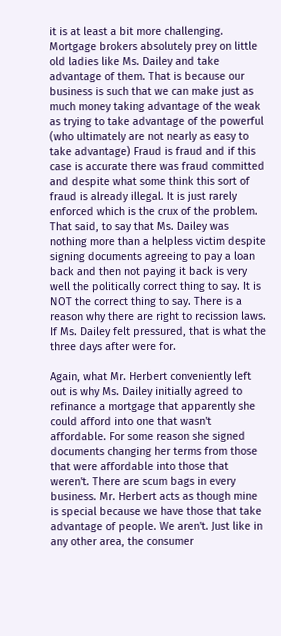it is at least a bit more challenging. Mortgage brokers absolutely prey on little old ladies like Ms. Dailey and take advantage of them. That is because our business is such that we can make just as much money taking advantage of the weak as trying to take advantage of the powerful (who ultimately are not nearly as easy to take advantage) Fraud is fraud and if this case is accurate there was fraud committed and despite what some think this sort of fraud is already illegal. It is just rarely enforced which is the crux of the problem. That said, to say that Ms. Dailey was nothing more than a helpless victim despite signing documents agreeing to pay a loan back and then not paying it back is very well the politically correct thing to say. It is NOT the correct thing to say. There is a reason why there are right to recission laws. If Ms. Dailey felt pressured, that is what the three days after were for.

Again, what Mr. Herbert conveniently left out is why Ms. Dailey initially agreed to refinance a mortgage that apparently she could afford into one that wasn't affordable. For some reason she signed documents changing her terms from those that were affordable into those that weren't. There are scum bags in every business. Mr. Herbert acts as though mine is special because we have those that take advantage of people. We aren't. Just like in any other area, the consumer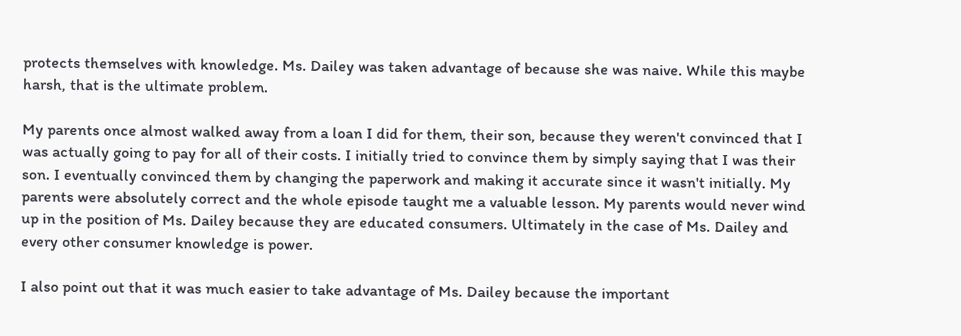protects themselves with knowledge. Ms. Dailey was taken advantage of because she was naive. While this maybe harsh, that is the ultimate problem.

My parents once almost walked away from a loan I did for them, their son, because they weren't convinced that I was actually going to pay for all of their costs. I initially tried to convince them by simply saying that I was their son. I eventually convinced them by changing the paperwork and making it accurate since it wasn't initially. My parents were absolutely correct and the whole episode taught me a valuable lesson. My parents would never wind up in the position of Ms. Dailey because they are educated consumers. Ultimately in the case of Ms. Dailey and every other consumer knowledge is power.

I also point out that it was much easier to take advantage of Ms. Dailey because the important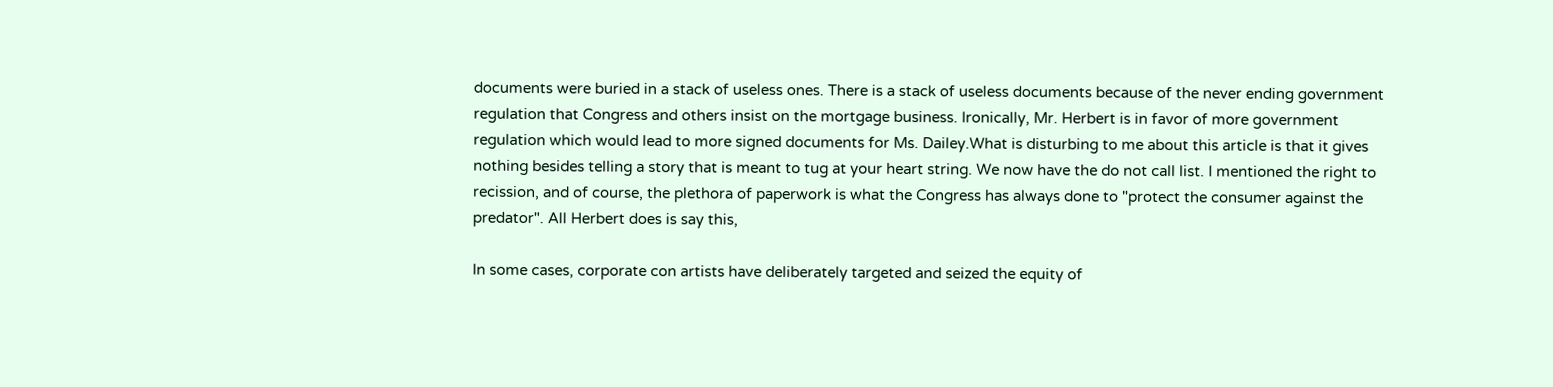documents were buried in a stack of useless ones. There is a stack of useless documents because of the never ending government regulation that Congress and others insist on the mortgage business. Ironically, Mr. Herbert is in favor of more government regulation which would lead to more signed documents for Ms. Dailey.What is disturbing to me about this article is that it gives nothing besides telling a story that is meant to tug at your heart string. We now have the do not call list. I mentioned the right to recission, and of course, the plethora of paperwork is what the Congress has always done to "protect the consumer against the predator". All Herbert does is say this,

In some cases, corporate con artists have deliberately targeted and seized the equity of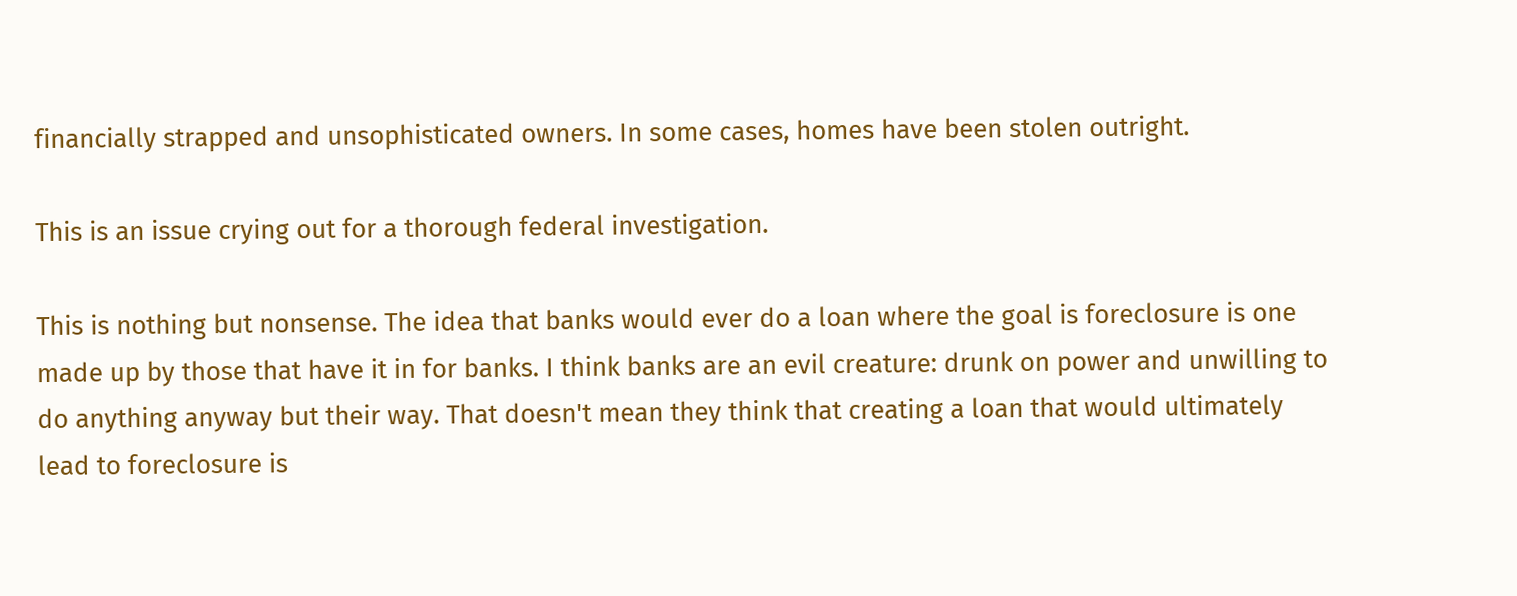financially strapped and unsophisticated owners. In some cases, homes have been stolen outright.

This is an issue crying out for a thorough federal investigation.

This is nothing but nonsense. The idea that banks would ever do a loan where the goal is foreclosure is one made up by those that have it in for banks. I think banks are an evil creature: drunk on power and unwilling to do anything anyway but their way. That doesn't mean they think that creating a loan that would ultimately lead to foreclosure is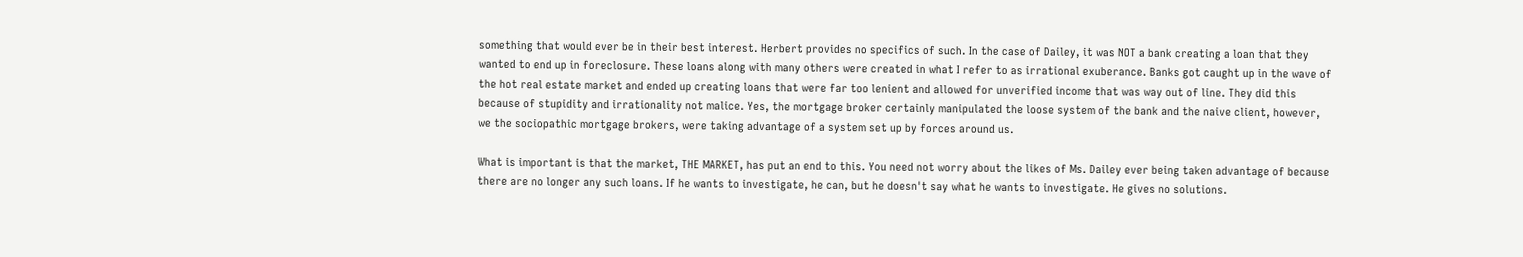something that would ever be in their best interest. Herbert provides no specifics of such. In the case of Dailey, it was NOT a bank creating a loan that they wanted to end up in foreclosure. These loans along with many others were created in what I refer to as irrational exuberance. Banks got caught up in the wave of the hot real estate market and ended up creating loans that were far too lenient and allowed for unverified income that was way out of line. They did this because of stupidity and irrationality not malice. Yes, the mortgage broker certainly manipulated the loose system of the bank and the naive client, however, we the sociopathic mortgage brokers, were taking advantage of a system set up by forces around us.

What is important is that the market, THE MARKET, has put an end to this. You need not worry about the likes of Ms. Dailey ever being taken advantage of because there are no longer any such loans. If he wants to investigate, he can, but he doesn't say what he wants to investigate. He gives no solutions.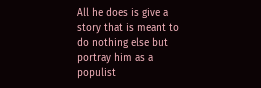All he does is give a story that is meant to do nothing else but portray him as a populist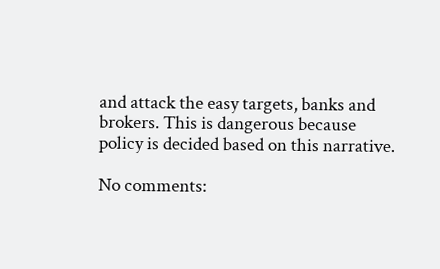and attack the easy targets, banks and brokers. This is dangerous because policy is decided based on this narrative.

No comments: